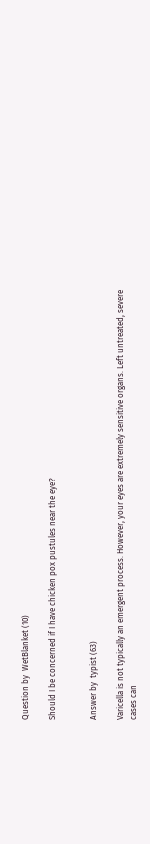Question by  WetBlanket (10)

Should I be concerned if I have chicken pox pustules near the eye?


Answer by  typist (63)

Varicella is not typically an emergent process. However, your eyes are extremely sensitive organs. Left untreated, severe cases can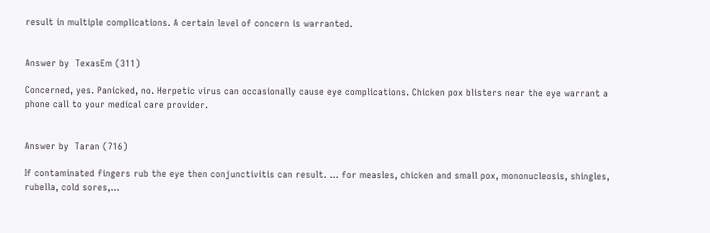result in multiple complications. A certain level of concern is warranted.


Answer by  TexasEm (311)

Concerned, yes. Panicked, no. Herpetic virus can occasionally cause eye complications. Chicken pox blisters near the eye warrant a phone call to your medical care provider.


Answer by  Taran (716)

If contaminated fingers rub the eye then conjunctivitis can result. ... for measles, chicken and small pox, mononucleosis, shingles, rubella, cold sores,...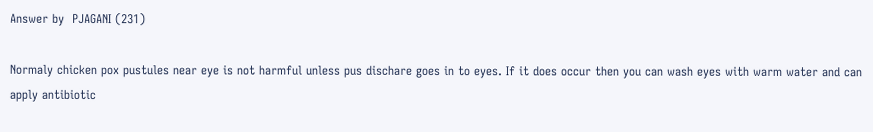Answer by  PJAGANI (231)

Normaly chicken pox pustules near eye is not harmful unless pus dischare goes in to eyes. If it does occur then you can wash eyes with warm water and can apply antibiotic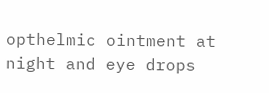opthelmic ointment at night and eye drops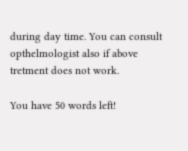during day time. You can consult opthelmologist also if above tretment does not work.

You have 50 words left!